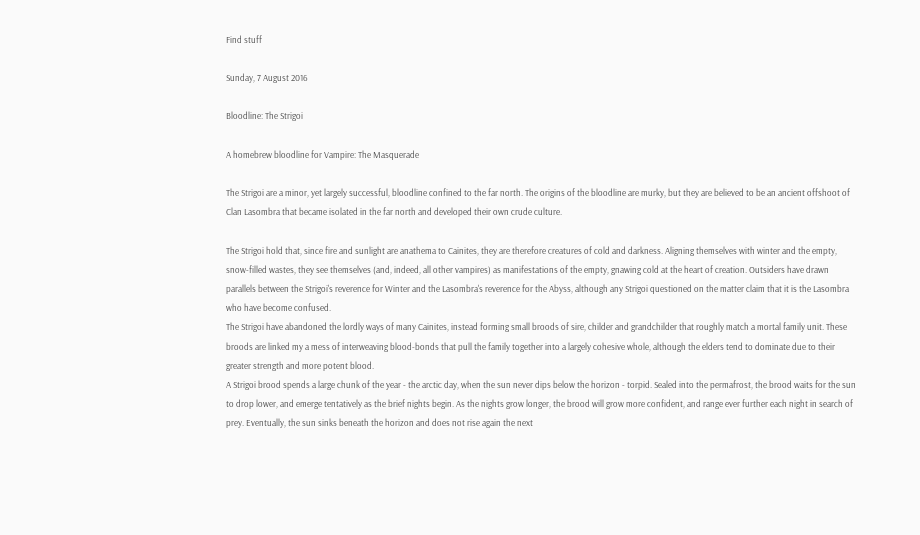Find stuff

Sunday, 7 August 2016

Bloodline: The Strigoi

A homebrew bloodline for Vampire: The Masquerade

The Strigoi are a minor, yet largely successful, bloodline confined to the far north. The origins of the bloodline are murky, but they are believed to be an ancient offshoot of Clan Lasombra that became isolated in the far north and developed their own crude culture.

The Strigoi hold that, since fire and sunlight are anathema to Cainites, they are therefore creatures of cold and darkness. Aligning themselves with winter and the empty, snow-filled wastes, they see themselves (and, indeed, all other vampires) as manifestations of the empty, gnawing cold at the heart of creation. Outsiders have drawn parallels between the Strigoi's reverence for Winter and the Lasombra's reverence for the Abyss, although any Strigoi questioned on the matter claim that it is the Lasombra who have become confused.
The Strigoi have abandoned the lordly ways of many Cainites, instead forming small broods of sire, childer and grandchilder that roughly match a mortal family unit. These broods are linked my a mess of interweaving blood-bonds that pull the family together into a largely cohesive whole, although the elders tend to dominate due to their greater strength and more potent blood.
A Strigoi brood spends a large chunk of the year - the arctic day, when the sun never dips below the horizon - torpid. Sealed into the permafrost, the brood waits for the sun to drop lower, and emerge tentatively as the brief nights begin. As the nights grow longer, the brood will grow more confident, and range ever further each night in search of prey. Eventually, the sun sinks beneath the horizon and does not rise again the next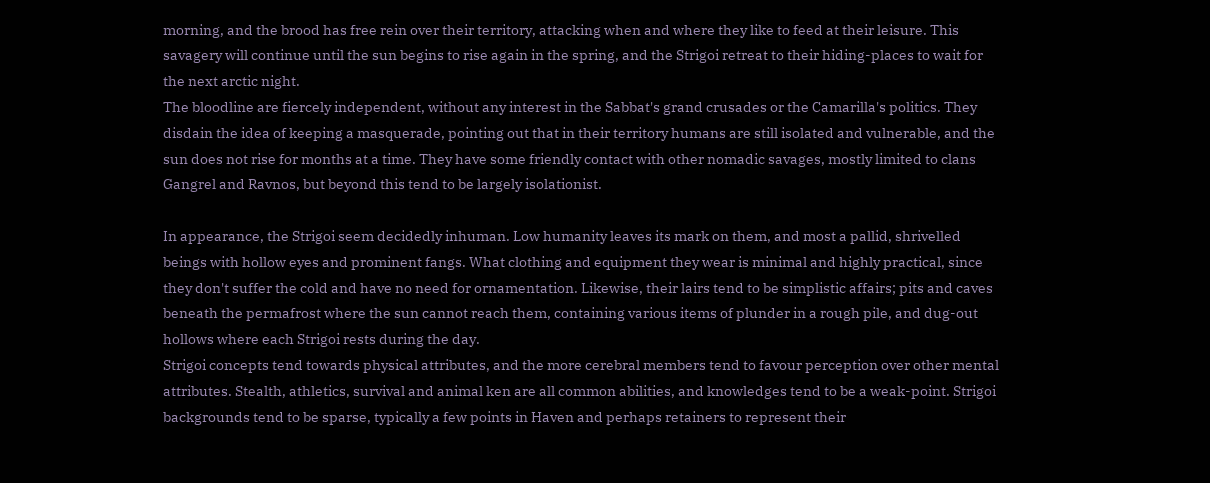morning, and the brood has free rein over their territory, attacking when and where they like to feed at their leisure. This savagery will continue until the sun begins to rise again in the spring, and the Strigoi retreat to their hiding-places to wait for the next arctic night.
The bloodline are fiercely independent, without any interest in the Sabbat's grand crusades or the Camarilla's politics. They disdain the idea of keeping a masquerade, pointing out that in their territory humans are still isolated and vulnerable, and the sun does not rise for months at a time. They have some friendly contact with other nomadic savages, mostly limited to clans Gangrel and Ravnos, but beyond this tend to be largely isolationist.

In appearance, the Strigoi seem decidedly inhuman. Low humanity leaves its mark on them, and most a pallid, shrivelled beings with hollow eyes and prominent fangs. What clothing and equipment they wear is minimal and highly practical, since they don't suffer the cold and have no need for ornamentation. Likewise, their lairs tend to be simplistic affairs; pits and caves beneath the permafrost where the sun cannot reach them, containing various items of plunder in a rough pile, and dug-out hollows where each Strigoi rests during the day.
Strigoi concepts tend towards physical attributes, and the more cerebral members tend to favour perception over other mental attributes. Stealth, athletics, survival and animal ken are all common abilities, and knowledges tend to be a weak-point. Strigoi backgrounds tend to be sparse, typically a few points in Haven and perhaps retainers to represent their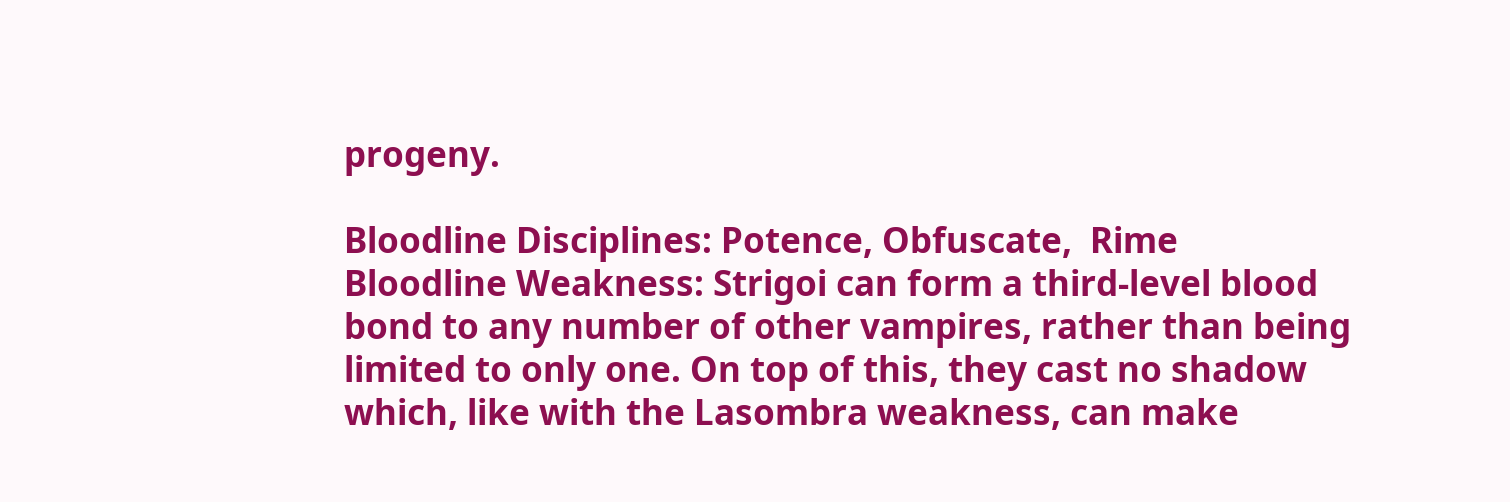progeny.

Bloodline Disciplines: Potence, Obfuscate,  Rime
Bloodline Weakness: Strigoi can form a third-level blood bond to any number of other vampires, rather than being limited to only one. On top of this, they cast no shadow which, like with the Lasombra weakness, can make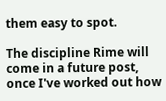them easy to spot.

The discipline Rime will come in a future post, once I've worked out how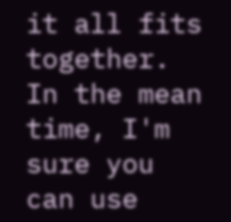it all fits together. In the mean time, I'm sure you can use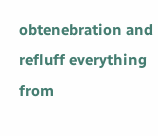obtenebration and refluff everything from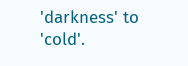'darkness' to 'cold'.